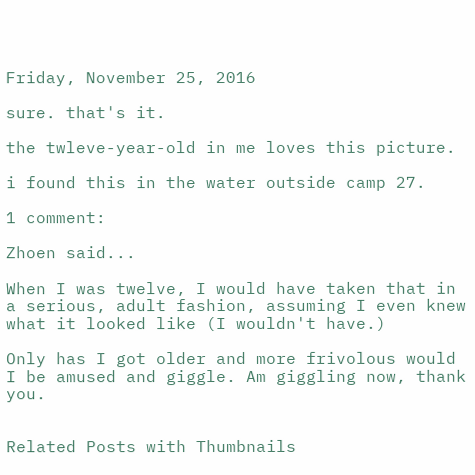Friday, November 25, 2016

sure. that's it.

the twleve-year-old in me loves this picture.

i found this in the water outside camp 27.

1 comment:

Zhoen said...

When I was twelve, I would have taken that in a serious, adult fashion, assuming I even knew what it looked like (I wouldn't have.)

Only has I got older and more frivolous would I be amused and giggle. Am giggling now, thank you.


Related Posts with Thumbnails